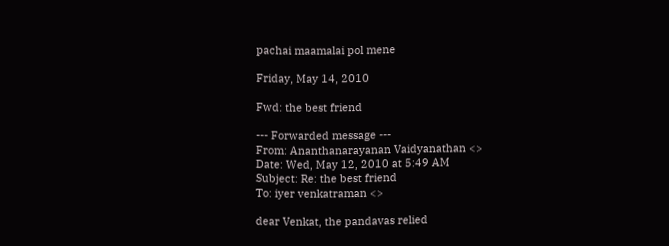pachai maamalai pol mene

Friday, May 14, 2010

Fwd: the best friend

--- Forwarded message ---
From: Ananthanarayanan Vaidyanathan <>
Date: Wed, May 12, 2010 at 5:49 AM
Subject: Re: the best friend
To: iyer venkatraman <>

dear Venkat, the pandavas relied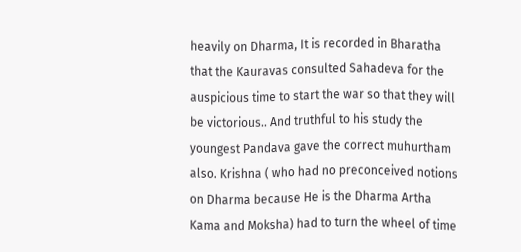heavily on Dharma, It is recorded in Bharatha that the Kauravas consulted Sahadeva for the auspicious time to start the war so that they will be victorious.. And truthful to his study the youngest Pandava gave the correct muhurtham also. Krishna ( who had no preconceived notions on Dharma because He is the Dharma Artha Kama and Moksha) had to turn the wheel of time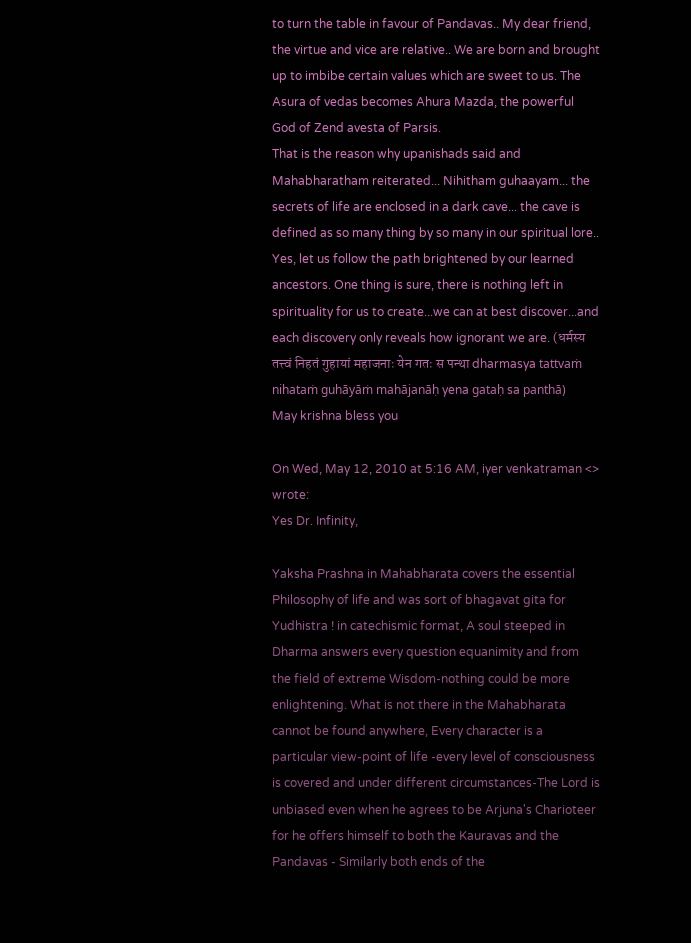to turn the table in favour of Pandavas.. My dear friend, the virtue and vice are relative.. We are born and brought up to imbibe certain values which are sweet to us. The Asura of vedas becomes Ahura Mazda, the powerful God of Zend avesta of Parsis.
That is the reason why upanishads said and Mahabharatham reiterated... Nihitham guhaayam... the secrets of life are enclosed in a dark cave... the cave is defined as so many thing by so many in our spiritual lore.. Yes, let us follow the path brightened by our learned ancestors. One thing is sure, there is nothing left in spirituality for us to create...we can at best discover...and each discovery only reveals how ignorant we are. (धर्मस्य तत्त्वं निहतं गुहायां महाजनाः येन गतः स पन्था dharmasya tattvaṁ nihataṁ guhāyāṁ mahājanāḥ yena gataḥ sa panthā)
May krishna bless you

On Wed, May 12, 2010 at 5:16 AM, iyer venkatraman <> wrote:
Yes Dr. Infinity,

Yaksha Prashna in Mahabharata covers the essential Philosophy of life and was sort of bhagavat gita for Yudhistra ! in catechismic format, A soul steeped in Dharma answers every question equanimity and from the field of extreme Wisdom-nothing could be more enlightening. What is not there in the Mahabharata cannot be found anywhere, Every character is a particular view-point of life -every level of consciousness is covered and under different circumstances-The Lord is unbiased even when he agrees to be Arjuna's Charioteer for he offers himself to both the Kauravas and the Pandavas - Similarly both ends of the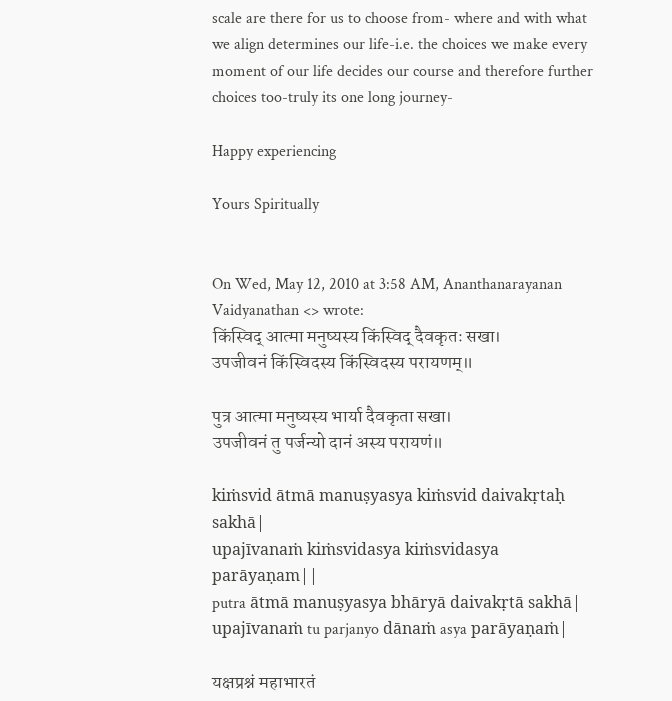scale are there for us to choose from- where and with what we align determines our life-i.e. the choices we make every moment of our life decides our course and therefore further choices too-truly its one long journey-

Happy experiencing

Yours Spiritually


On Wed, May 12, 2010 at 3:58 AM, Ananthanarayanan Vaidyanathan <> wrote:
किंस्विद् आत्मा मनुष्यस्य किंस्विद् दैवकृतः सखा।
उपजीवनं किंस्विदस्य किंस्विदस्य परायणम्॥

पुत्र आत्मा मनुष्यस्य भार्या दैवकृता सखा।
उपजीवनं तु पर्जन्यो दानं अस्य परायणं॥

kiṁsvid ātmā manuṣyasya kiṁsvid daivakṛtaḥ sakhā|
upajīvanaṁ kiṁsvidasya kiṁsvidasya parāyaṇam||
putra ātmā manuṣyasya bhāryā daivakṛtā sakhā|
upajīvanaṁ tu parjanyo dānaṁ asya parāyaṇaṁ|

यक्षप्रश्नं महाभारतं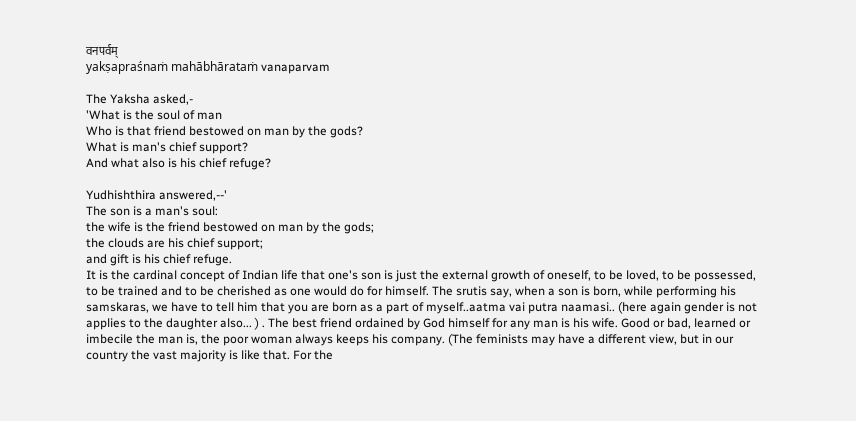वनपर्वम्
yakṣapraśnaṁ mahābhārataṁ vanaparvam

The Yaksha asked,-
'What is the soul of man
Who is that friend bestowed on man by the gods?
What is man's chief support?
And what also is his chief refuge?

Yudhishthira answered,--'
The son is a man's soul:
the wife is the friend bestowed on man by the gods;
the clouds are his chief support;
and gift is his chief refuge.
It is the cardinal concept of Indian life that one's son is just the external growth of oneself, to be loved, to be possessed, to be trained and to be cherished as one would do for himself. The srutis say, when a son is born, while performing his samskaras, we have to tell him that you are born as a part of myself..aatma vai putra naamasi.. (here again gender is not applies to the daughter also... ) . The best friend ordained by God himself for any man is his wife. Good or bad, learned or imbecile the man is, the poor woman always keeps his company. (The feminists may have a different view, but in our country the vast majority is like that. For the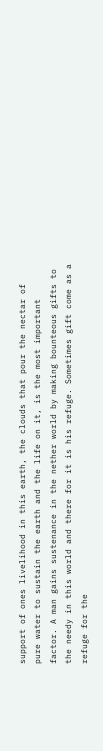support of ones livelihood in this earth, the clouds that pour the nectar of pure water to sustain the earth and the life on it, is the most important factor. A man gains sustenance in the nether world by making bounteous gifts to the needy in this world and there for it is his refuge. Sometimes gift come as a refuge for the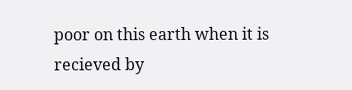poor on this earth when it is recieved by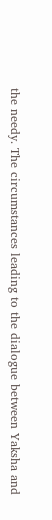the needy. The circumstances leading to the dialogue between Yaksha and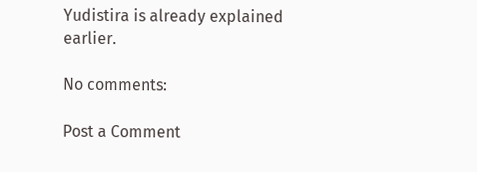Yudistira is already explained earlier.

No comments:

Post a Comment